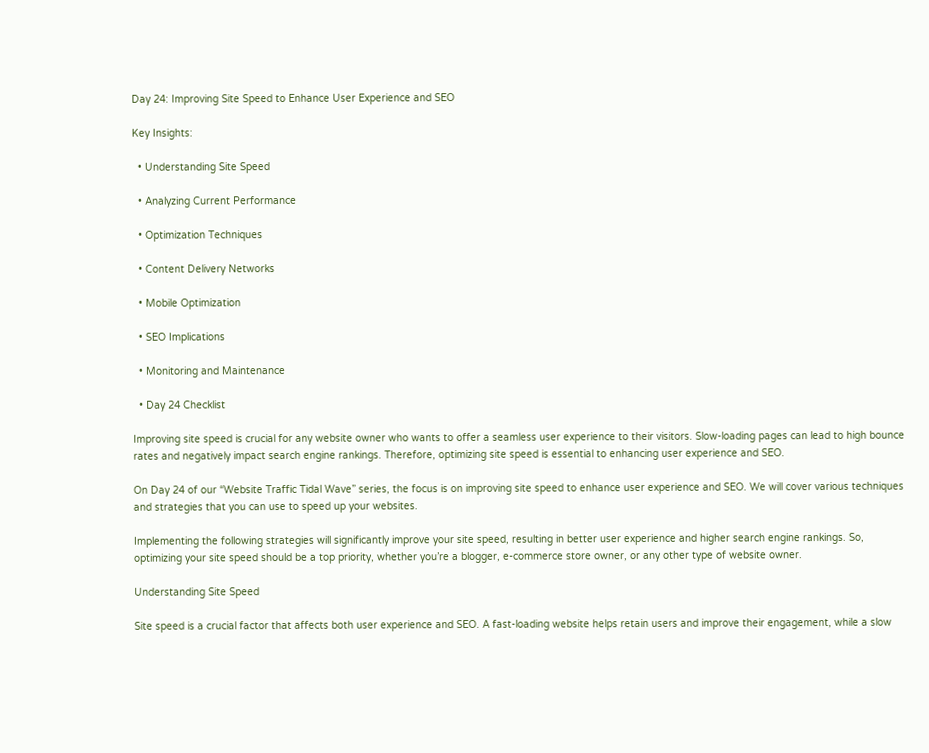Day 24: Improving Site Speed to Enhance User Experience and SEO

Key Insights:

  • Understanding Site Speed

  • Analyzing Current Performance

  • Optimization Techniques

  • Content Delivery Networks

  • Mobile Optimization

  • SEO Implications

  • Monitoring and Maintenance

  • Day 24 Checklist

Improving site speed is crucial for any website owner who wants to offer a seamless user experience to their visitors. Slow-loading pages can lead to high bounce rates and negatively impact search engine rankings. Therefore, optimizing site speed is essential to enhancing user experience and SEO.

On Day 24 of our “Website Traffic Tidal Wave” series, the focus is on improving site speed to enhance user experience and SEO. We will cover various techniques and strategies that you can use to speed up your websites.

Implementing the following strategies will significantly improve your site speed, resulting in better user experience and higher search engine rankings. So, optimizing your site speed should be a top priority, whether you’re a blogger, e-commerce store owner, or any other type of website owner.

Understanding Site Speed

Site speed is a crucial factor that affects both user experience and SEO. A fast-loading website helps retain users and improve their engagement, while a slow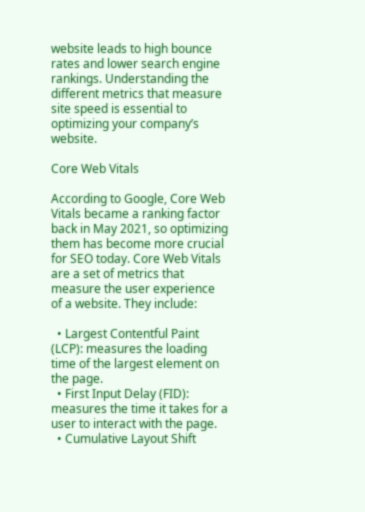website leads to high bounce rates and lower search engine rankings. Understanding the different metrics that measure site speed is essential to optimizing your company’s website.

Core Web Vitals

According to Google, Core Web Vitals became a ranking factor back in May 2021, so optimizing them has become more crucial for SEO today. Core Web Vitals are a set of metrics that measure the user experience of a website. They include:

  • Largest Contentful Paint (LCP): measures the loading time of the largest element on the page.
  • First Input Delay (FID): measures the time it takes for a user to interact with the page.
  • Cumulative Layout Shift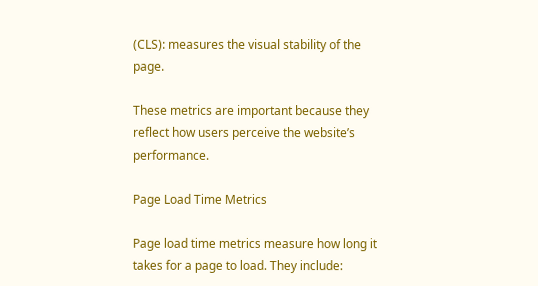(CLS): measures the visual stability of the page.

These metrics are important because they reflect how users perceive the website’s performance.

Page Load Time Metrics

Page load time metrics measure how long it takes for a page to load. They include: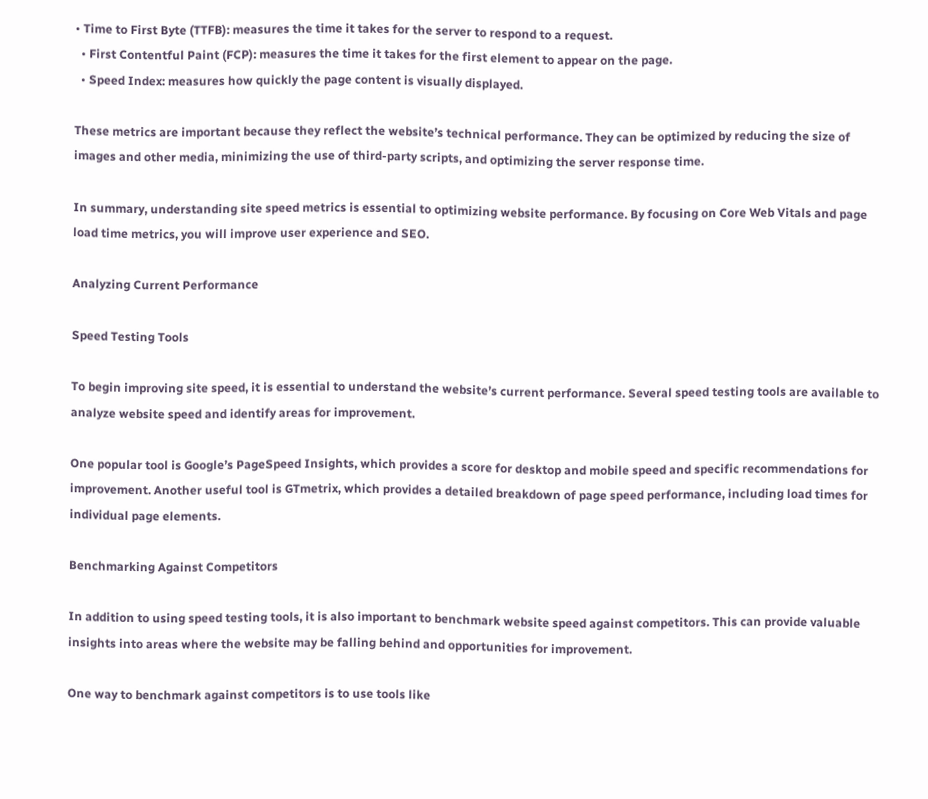• Time to First Byte (TTFB): measures the time it takes for the server to respond to a request.
  • First Contentful Paint (FCP): measures the time it takes for the first element to appear on the page.
  • Speed Index: measures how quickly the page content is visually displayed.

These metrics are important because they reflect the website’s technical performance. They can be optimized by reducing the size of images and other media, minimizing the use of third-party scripts, and optimizing the server response time.

In summary, understanding site speed metrics is essential to optimizing website performance. By focusing on Core Web Vitals and page load time metrics, you will improve user experience and SEO.

Analyzing Current Performance

Speed Testing Tools

To begin improving site speed, it is essential to understand the website’s current performance. Several speed testing tools are available to analyze website speed and identify areas for improvement.

One popular tool is Google’s PageSpeed Insights, which provides a score for desktop and mobile speed and specific recommendations for improvement. Another useful tool is GTmetrix, which provides a detailed breakdown of page speed performance, including load times for individual page elements.

Benchmarking Against Competitors

In addition to using speed testing tools, it is also important to benchmark website speed against competitors. This can provide valuable insights into areas where the website may be falling behind and opportunities for improvement.

One way to benchmark against competitors is to use tools like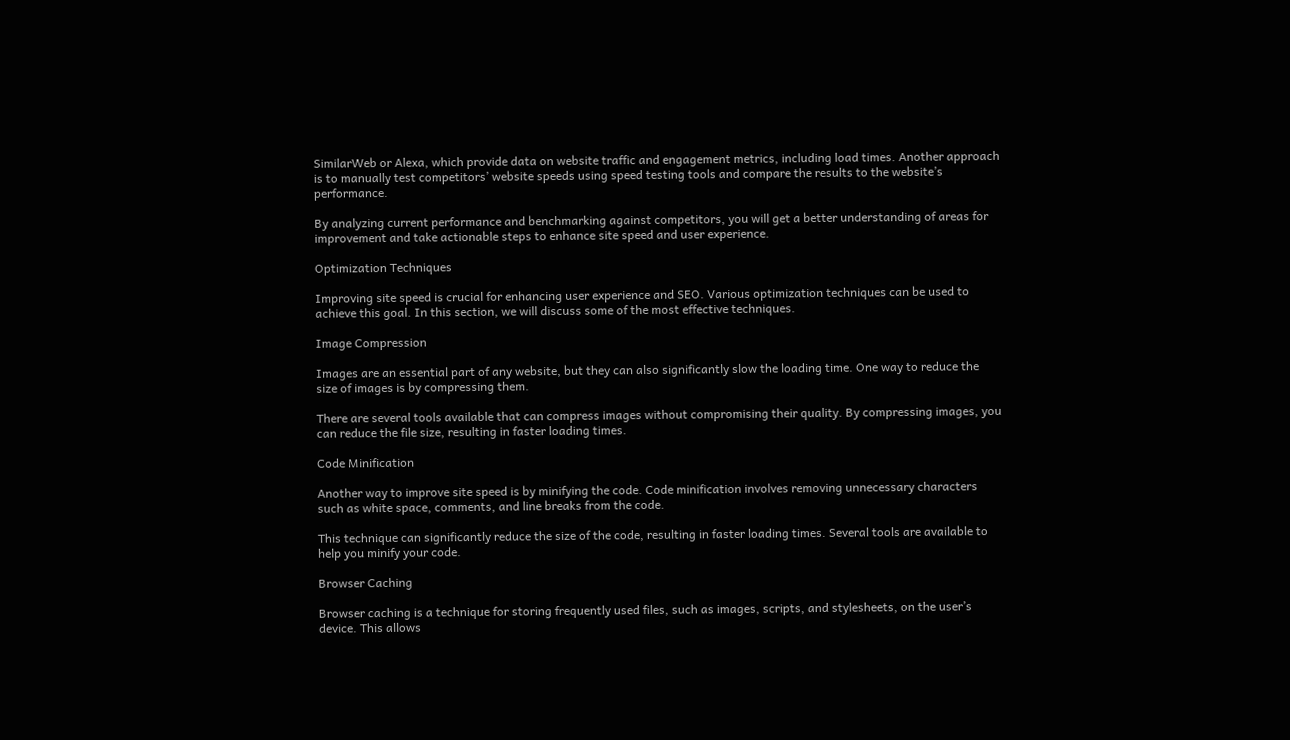SimilarWeb or Alexa, which provide data on website traffic and engagement metrics, including load times. Another approach is to manually test competitors’ website speeds using speed testing tools and compare the results to the website’s performance.

By analyzing current performance and benchmarking against competitors, you will get a better understanding of areas for improvement and take actionable steps to enhance site speed and user experience.

Optimization Techniques

Improving site speed is crucial for enhancing user experience and SEO. Various optimization techniques can be used to achieve this goal. In this section, we will discuss some of the most effective techniques.

Image Compression

Images are an essential part of any website, but they can also significantly slow the loading time. One way to reduce the size of images is by compressing them.

There are several tools available that can compress images without compromising their quality. By compressing images, you can reduce the file size, resulting in faster loading times.

Code Minification

Another way to improve site speed is by minifying the code. Code minification involves removing unnecessary characters such as white space, comments, and line breaks from the code.

This technique can significantly reduce the size of the code, resulting in faster loading times. Several tools are available to help you minify your code.

Browser Caching

Browser caching is a technique for storing frequently used files, such as images, scripts, and stylesheets, on the user’s device. This allows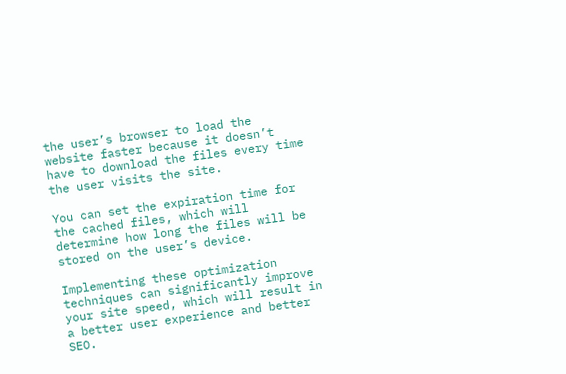the user’s browser to load the website faster because it doesn’t have to download the files every time the user visits the site.

You can set the expiration time for the cached files, which will determine how long the files will be stored on the user’s device.

Implementing these optimization techniques can significantly improve your site speed, which will result in a better user experience and better SEO.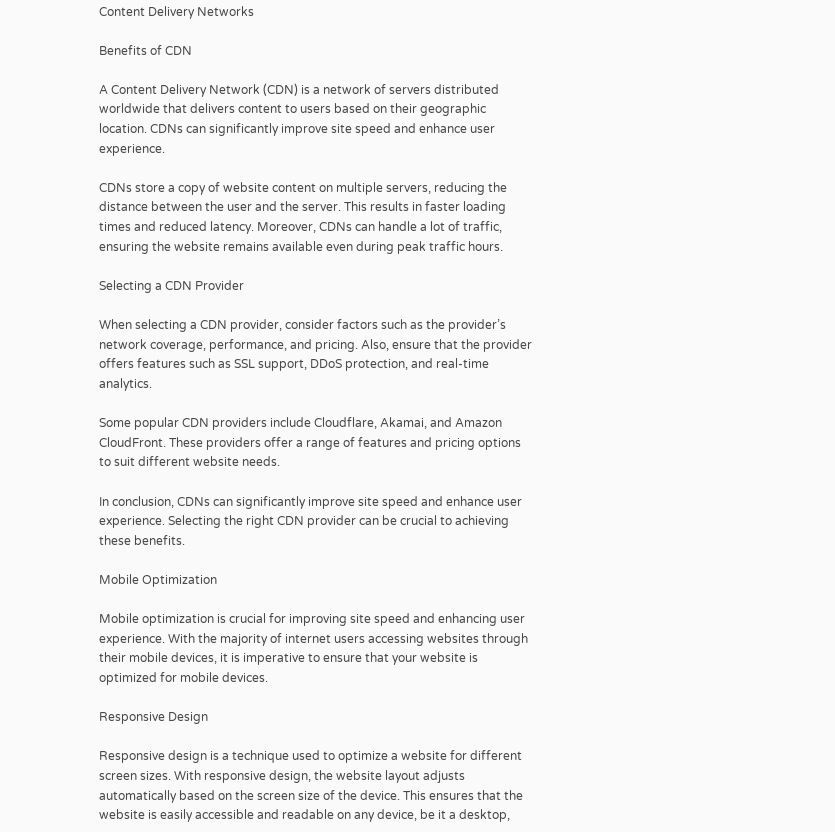Content Delivery Networks

Benefits of CDN

A Content Delivery Network (CDN) is a network of servers distributed worldwide that delivers content to users based on their geographic location. CDNs can significantly improve site speed and enhance user experience.

CDNs store a copy of website content on multiple servers, reducing the distance between the user and the server. This results in faster loading times and reduced latency. Moreover, CDNs can handle a lot of traffic, ensuring the website remains available even during peak traffic hours.

Selecting a CDN Provider

When selecting a CDN provider, consider factors such as the provider’s network coverage, performance, and pricing. Also, ensure that the provider offers features such as SSL support, DDoS protection, and real-time analytics.

Some popular CDN providers include Cloudflare, Akamai, and Amazon CloudFront. These providers offer a range of features and pricing options to suit different website needs.

In conclusion, CDNs can significantly improve site speed and enhance user experience. Selecting the right CDN provider can be crucial to achieving these benefits.

Mobile Optimization

Mobile optimization is crucial for improving site speed and enhancing user experience. With the majority of internet users accessing websites through their mobile devices, it is imperative to ensure that your website is optimized for mobile devices.

Responsive Design

Responsive design is a technique used to optimize a website for different screen sizes. With responsive design, the website layout adjusts automatically based on the screen size of the device. This ensures that the website is easily accessible and readable on any device, be it a desktop,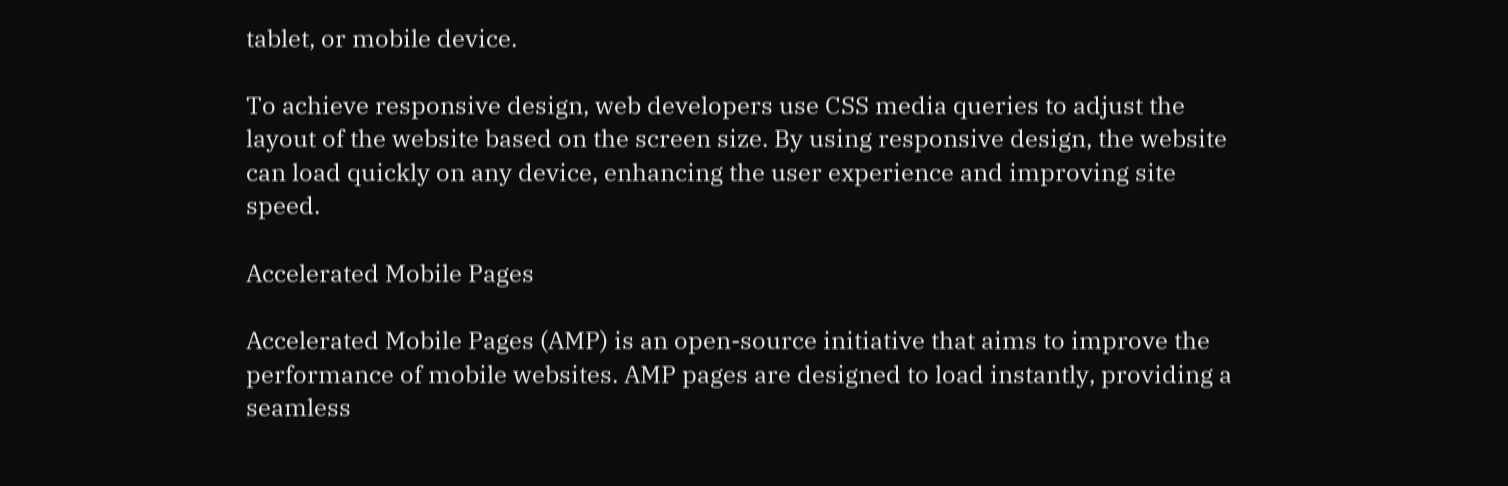tablet, or mobile device.

To achieve responsive design, web developers use CSS media queries to adjust the layout of the website based on the screen size. By using responsive design, the website can load quickly on any device, enhancing the user experience and improving site speed.

Accelerated Mobile Pages

Accelerated Mobile Pages (AMP) is an open-source initiative that aims to improve the performance of mobile websites. AMP pages are designed to load instantly, providing a seamless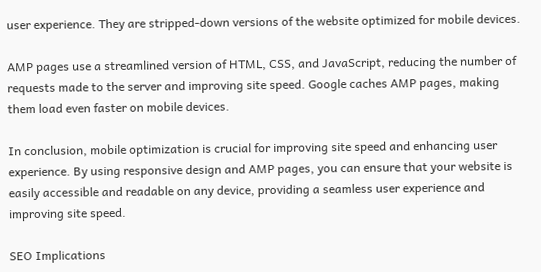user experience. They are stripped-down versions of the website optimized for mobile devices.

AMP pages use a streamlined version of HTML, CSS, and JavaScript, reducing the number of requests made to the server and improving site speed. Google caches AMP pages, making them load even faster on mobile devices.

In conclusion, mobile optimization is crucial for improving site speed and enhancing user experience. By using responsive design and AMP pages, you can ensure that your website is easily accessible and readable on any device, providing a seamless user experience and improving site speed.

SEO Implications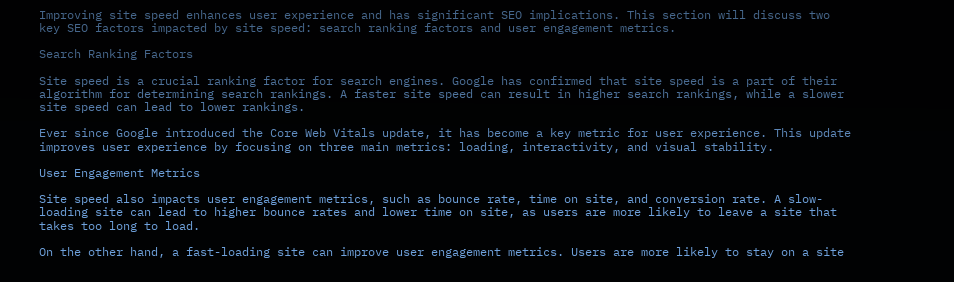Improving site speed enhances user experience and has significant SEO implications. This section will discuss two key SEO factors impacted by site speed: search ranking factors and user engagement metrics.

Search Ranking Factors

Site speed is a crucial ranking factor for search engines. Google has confirmed that site speed is a part of their algorithm for determining search rankings. A faster site speed can result in higher search rankings, while a slower site speed can lead to lower rankings.

Ever since Google introduced the Core Web Vitals update, it has become a key metric for user experience. This update improves user experience by focusing on three main metrics: loading, interactivity, and visual stability.

User Engagement Metrics

Site speed also impacts user engagement metrics, such as bounce rate, time on site, and conversion rate. A slow-loading site can lead to higher bounce rates and lower time on site, as users are more likely to leave a site that takes too long to load.

On the other hand, a fast-loading site can improve user engagement metrics. Users are more likely to stay on a site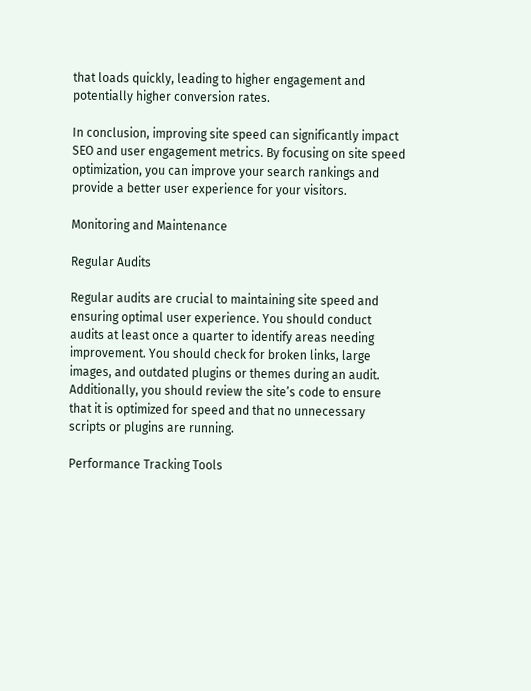that loads quickly, leading to higher engagement and potentially higher conversion rates.

In conclusion, improving site speed can significantly impact SEO and user engagement metrics. By focusing on site speed optimization, you can improve your search rankings and provide a better user experience for your visitors.

Monitoring and Maintenance

Regular Audits

Regular audits are crucial to maintaining site speed and ensuring optimal user experience. You should conduct audits at least once a quarter to identify areas needing improvement. You should check for broken links, large images, and outdated plugins or themes during an audit. Additionally, you should review the site’s code to ensure that it is optimized for speed and that no unnecessary scripts or plugins are running.

Performance Tracking Tools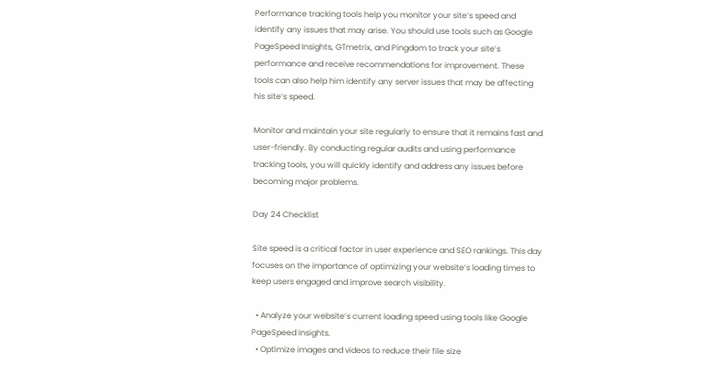Performance tracking tools help you monitor your site’s speed and identify any issues that may arise. You should use tools such as Google PageSpeed Insights, GTmetrix, and Pingdom to track your site’s performance and receive recommendations for improvement. These tools can also help him identify any server issues that may be affecting his site’s speed.

Monitor and maintain your site regularly to ensure that it remains fast and user-friendly. By conducting regular audits and using performance tracking tools, you will quickly identify and address any issues before becoming major problems.

Day 24 Checklist

Site speed is a critical factor in user experience and SEO rankings. This day focuses on the importance of optimizing your website’s loading times to keep users engaged and improve search visibility.

  • Analyze your website’s current loading speed using tools like Google PageSpeed Insights.
  • Optimize images and videos to reduce their file size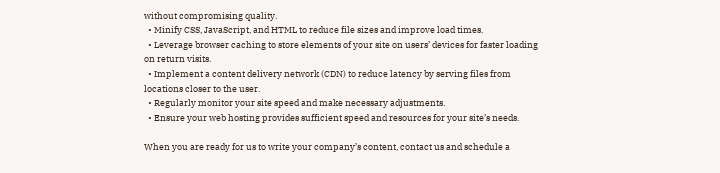without compromising quality.
  • Minify CSS, JavaScript, and HTML to reduce file sizes and improve load times.
  • Leverage browser caching to store elements of your site on users’ devices for faster loading on return visits.
  • Implement a content delivery network (CDN) to reduce latency by serving files from locations closer to the user.
  • Regularly monitor your site speed and make necessary adjustments.
  • Ensure your web hosting provides sufficient speed and resources for your site’s needs.

When you are ready for us to write your company’s content, contact us and schedule a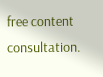free content consultation.